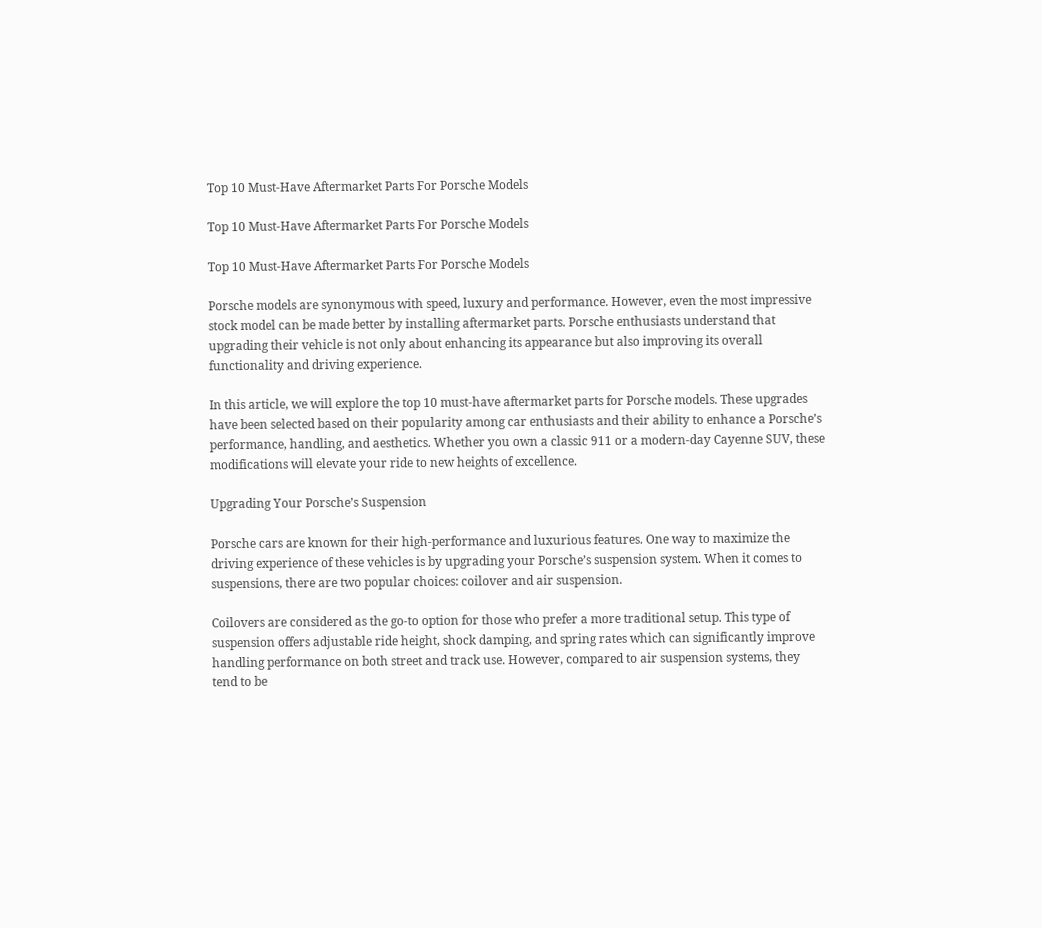Top 10 Must-Have Aftermarket Parts For Porsche Models

Top 10 Must-Have Aftermarket Parts For Porsche Models

Top 10 Must-Have Aftermarket Parts For Porsche Models

Porsche models are synonymous with speed, luxury and performance. However, even the most impressive stock model can be made better by installing aftermarket parts. Porsche enthusiasts understand that upgrading their vehicle is not only about enhancing its appearance but also improving its overall functionality and driving experience.

In this article, we will explore the top 10 must-have aftermarket parts for Porsche models. These upgrades have been selected based on their popularity among car enthusiasts and their ability to enhance a Porsche’s performance, handling, and aesthetics. Whether you own a classic 911 or a modern-day Cayenne SUV, these modifications will elevate your ride to new heights of excellence.

Upgrading Your Porsche’s Suspension

Porsche cars are known for their high-performance and luxurious features. One way to maximize the driving experience of these vehicles is by upgrading your Porsche’s suspension system. When it comes to suspensions, there are two popular choices: coilover and air suspension.

Coilovers are considered as the go-to option for those who prefer a more traditional setup. This type of suspension offers adjustable ride height, shock damping, and spring rates which can significantly improve handling performance on both street and track use. However, compared to air suspension systems, they tend to be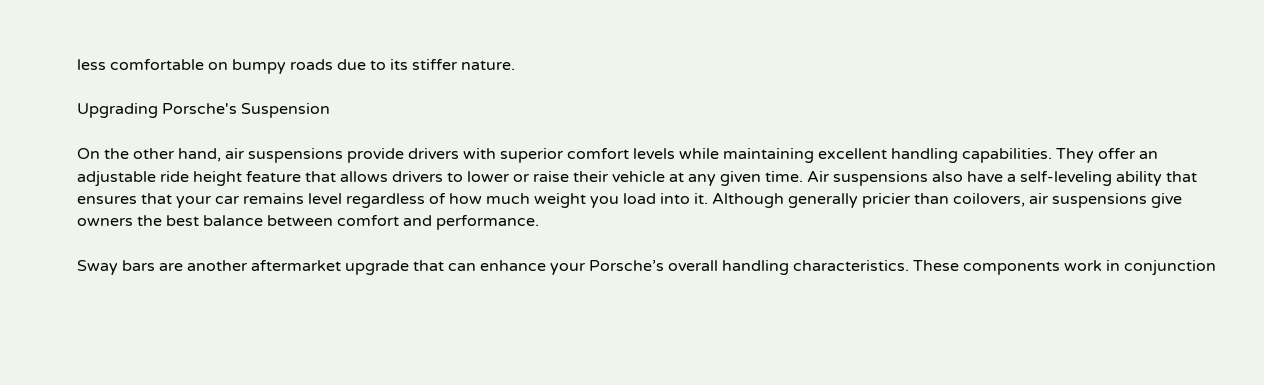less comfortable on bumpy roads due to its stiffer nature.

Upgrading Porsche's Suspension

On the other hand, air suspensions provide drivers with superior comfort levels while maintaining excellent handling capabilities. They offer an adjustable ride height feature that allows drivers to lower or raise their vehicle at any given time. Air suspensions also have a self-leveling ability that ensures that your car remains level regardless of how much weight you load into it. Although generally pricier than coilovers, air suspensions give owners the best balance between comfort and performance.

Sway bars are another aftermarket upgrade that can enhance your Porsche’s overall handling characteristics. These components work in conjunction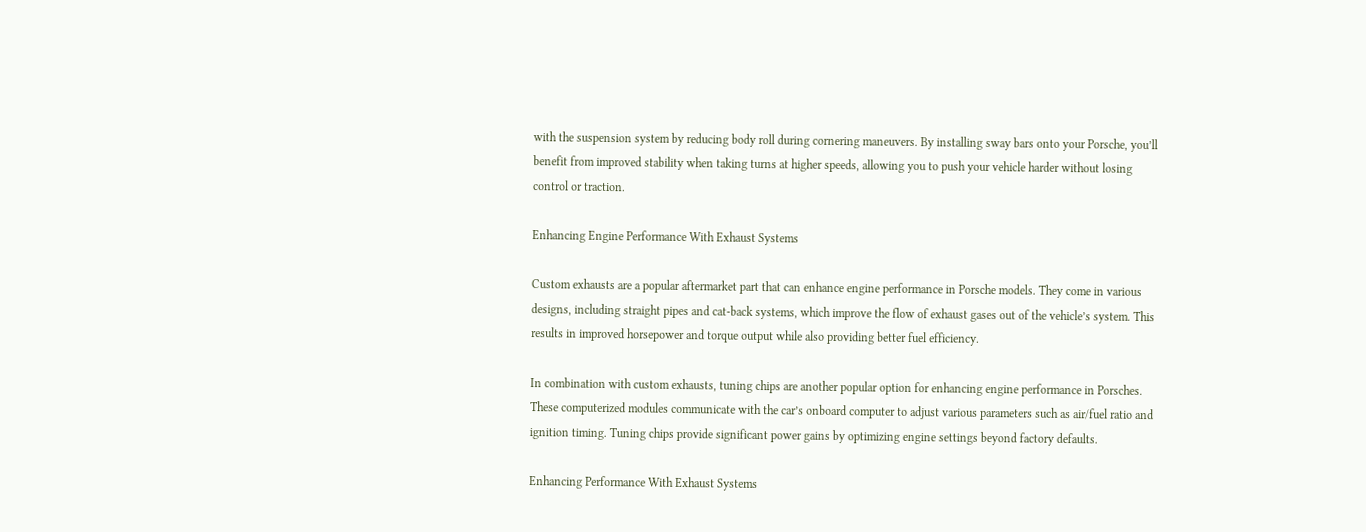with the suspension system by reducing body roll during cornering maneuvers. By installing sway bars onto your Porsche, you’ll benefit from improved stability when taking turns at higher speeds, allowing you to push your vehicle harder without losing control or traction.

Enhancing Engine Performance With Exhaust Systems

Custom exhausts are a popular aftermarket part that can enhance engine performance in Porsche models. They come in various designs, including straight pipes and cat-back systems, which improve the flow of exhaust gases out of the vehicle’s system. This results in improved horsepower and torque output while also providing better fuel efficiency.

In combination with custom exhausts, tuning chips are another popular option for enhancing engine performance in Porsches. These computerized modules communicate with the car’s onboard computer to adjust various parameters such as air/fuel ratio and ignition timing. Tuning chips provide significant power gains by optimizing engine settings beyond factory defaults.

Enhancing Performance With Exhaust Systems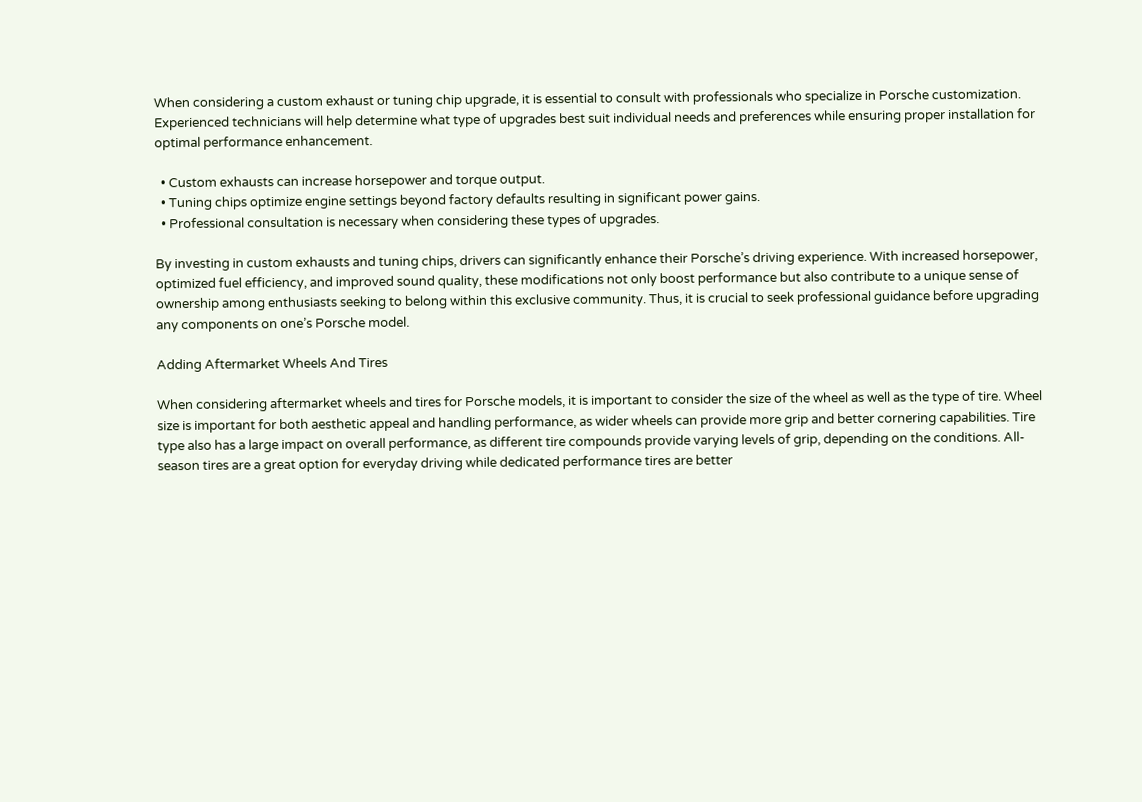When considering a custom exhaust or tuning chip upgrade, it is essential to consult with professionals who specialize in Porsche customization. Experienced technicians will help determine what type of upgrades best suit individual needs and preferences while ensuring proper installation for optimal performance enhancement.

  • Custom exhausts can increase horsepower and torque output.
  • Tuning chips optimize engine settings beyond factory defaults resulting in significant power gains.
  • Professional consultation is necessary when considering these types of upgrades.

By investing in custom exhausts and tuning chips, drivers can significantly enhance their Porsche’s driving experience. With increased horsepower, optimized fuel efficiency, and improved sound quality, these modifications not only boost performance but also contribute to a unique sense of ownership among enthusiasts seeking to belong within this exclusive community. Thus, it is crucial to seek professional guidance before upgrading any components on one’s Porsche model.

Adding Aftermarket Wheels And Tires

When considering aftermarket wheels and tires for Porsche models, it is important to consider the size of the wheel as well as the type of tire. Wheel size is important for both aesthetic appeal and handling performance, as wider wheels can provide more grip and better cornering capabilities. Tire type also has a large impact on overall performance, as different tire compounds provide varying levels of grip, depending on the conditions. All-season tires are a great option for everyday driving while dedicated performance tires are better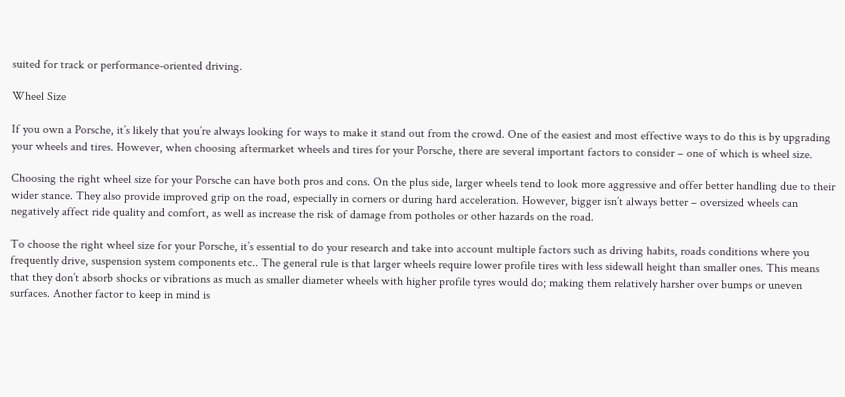suited for track or performance-oriented driving.

Wheel Size

If you own a Porsche, it’s likely that you’re always looking for ways to make it stand out from the crowd. One of the easiest and most effective ways to do this is by upgrading your wheels and tires. However, when choosing aftermarket wheels and tires for your Porsche, there are several important factors to consider – one of which is wheel size.

Choosing the right wheel size for your Porsche can have both pros and cons. On the plus side, larger wheels tend to look more aggressive and offer better handling due to their wider stance. They also provide improved grip on the road, especially in corners or during hard acceleration. However, bigger isn’t always better – oversized wheels can negatively affect ride quality and comfort, as well as increase the risk of damage from potholes or other hazards on the road.

To choose the right wheel size for your Porsche, it’s essential to do your research and take into account multiple factors such as driving habits, roads conditions where you frequently drive, suspension system components etc.. The general rule is that larger wheels require lower profile tires with less sidewall height than smaller ones. This means that they don’t absorb shocks or vibrations as much as smaller diameter wheels with higher profile tyres would do; making them relatively harsher over bumps or uneven surfaces. Another factor to keep in mind is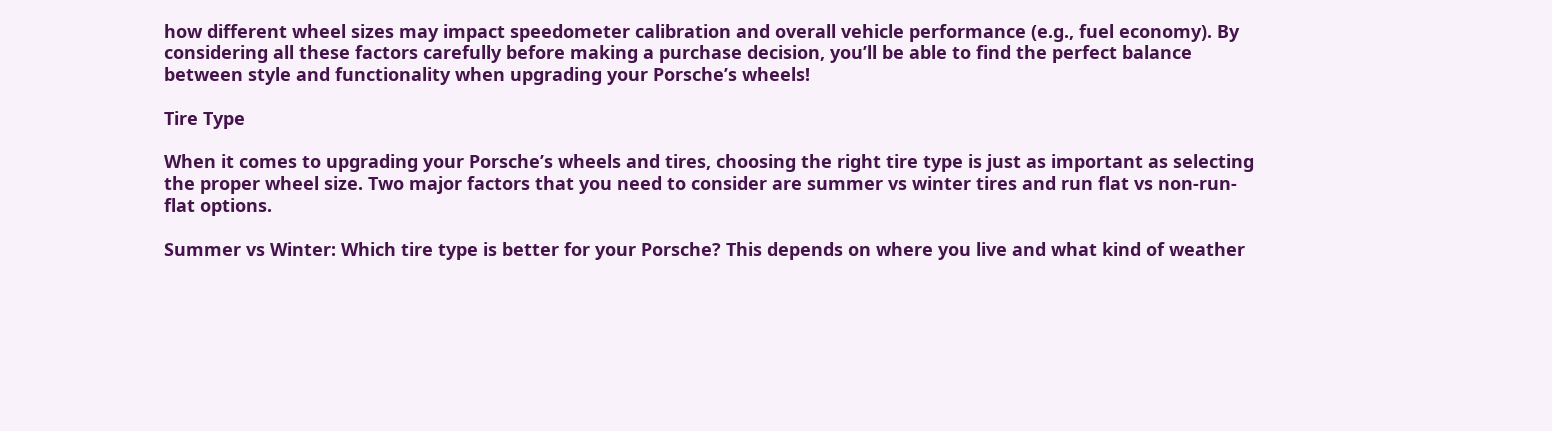how different wheel sizes may impact speedometer calibration and overall vehicle performance (e.g., fuel economy). By considering all these factors carefully before making a purchase decision, you’ll be able to find the perfect balance between style and functionality when upgrading your Porsche’s wheels!

Tire Type

When it comes to upgrading your Porsche’s wheels and tires, choosing the right tire type is just as important as selecting the proper wheel size. Two major factors that you need to consider are summer vs winter tires and run flat vs non-run-flat options.

Summer vs Winter: Which tire type is better for your Porsche? This depends on where you live and what kind of weather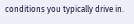conditions you typically drive in.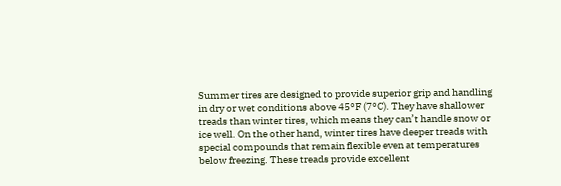Summer tires are designed to provide superior grip and handling in dry or wet conditions above 45°F (7°C). They have shallower treads than winter tires, which means they can’t handle snow or ice well. On the other hand, winter tires have deeper treads with special compounds that remain flexible even at temperatures below freezing. These treads provide excellent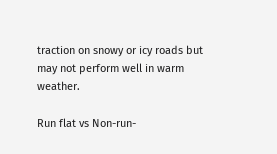traction on snowy or icy roads but may not perform well in warm weather.

Run flat vs Non-run-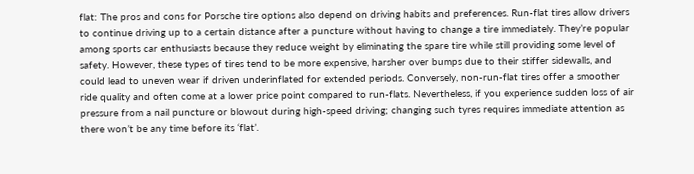flat: The pros and cons for Porsche tire options also depend on driving habits and preferences. Run-flat tires allow drivers to continue driving up to a certain distance after a puncture without having to change a tire immediately. They’re popular among sports car enthusiasts because they reduce weight by eliminating the spare tire while still providing some level of safety. However, these types of tires tend to be more expensive, harsher over bumps due to their stiffer sidewalls, and could lead to uneven wear if driven underinflated for extended periods. Conversely, non-run-flat tires offer a smoother ride quality and often come at a lower price point compared to run-flats. Nevertheless, if you experience sudden loss of air pressure from a nail puncture or blowout during high-speed driving; changing such tyres requires immediate attention as there won’t be any time before its ‘flat’.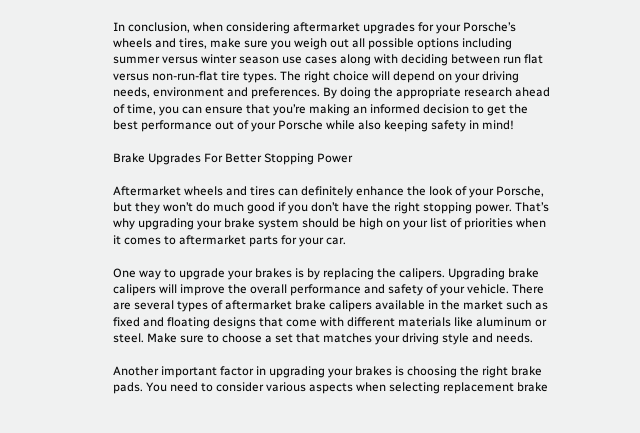In conclusion, when considering aftermarket upgrades for your Porsche’s wheels and tires, make sure you weigh out all possible options including summer versus winter season use cases along with deciding between run flat versus non-run-flat tire types. The right choice will depend on your driving needs, environment and preferences. By doing the appropriate research ahead of time, you can ensure that you’re making an informed decision to get the best performance out of your Porsche while also keeping safety in mind!

Brake Upgrades For Better Stopping Power

Aftermarket wheels and tires can definitely enhance the look of your Porsche, but they won’t do much good if you don’t have the right stopping power. That’s why upgrading your brake system should be high on your list of priorities when it comes to aftermarket parts for your car.

One way to upgrade your brakes is by replacing the calipers. Upgrading brake calipers will improve the overall performance and safety of your vehicle. There are several types of aftermarket brake calipers available in the market such as fixed and floating designs that come with different materials like aluminum or steel. Make sure to choose a set that matches your driving style and needs.

Another important factor in upgrading your brakes is choosing the right brake pads. You need to consider various aspects when selecting replacement brake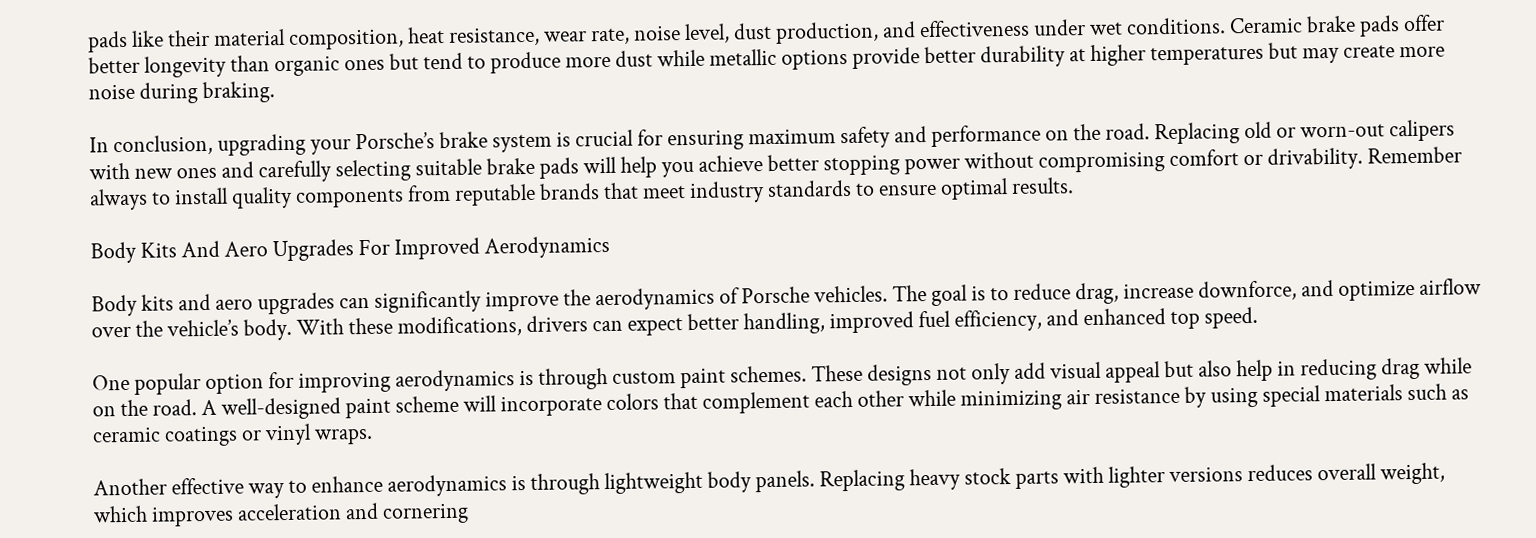pads like their material composition, heat resistance, wear rate, noise level, dust production, and effectiveness under wet conditions. Ceramic brake pads offer better longevity than organic ones but tend to produce more dust while metallic options provide better durability at higher temperatures but may create more noise during braking.

In conclusion, upgrading your Porsche’s brake system is crucial for ensuring maximum safety and performance on the road. Replacing old or worn-out calipers with new ones and carefully selecting suitable brake pads will help you achieve better stopping power without compromising comfort or drivability. Remember always to install quality components from reputable brands that meet industry standards to ensure optimal results.

Body Kits And Aero Upgrades For Improved Aerodynamics

Body kits and aero upgrades can significantly improve the aerodynamics of Porsche vehicles. The goal is to reduce drag, increase downforce, and optimize airflow over the vehicle’s body. With these modifications, drivers can expect better handling, improved fuel efficiency, and enhanced top speed.

One popular option for improving aerodynamics is through custom paint schemes. These designs not only add visual appeal but also help in reducing drag while on the road. A well-designed paint scheme will incorporate colors that complement each other while minimizing air resistance by using special materials such as ceramic coatings or vinyl wraps.

Another effective way to enhance aerodynamics is through lightweight body panels. Replacing heavy stock parts with lighter versions reduces overall weight, which improves acceleration and cornering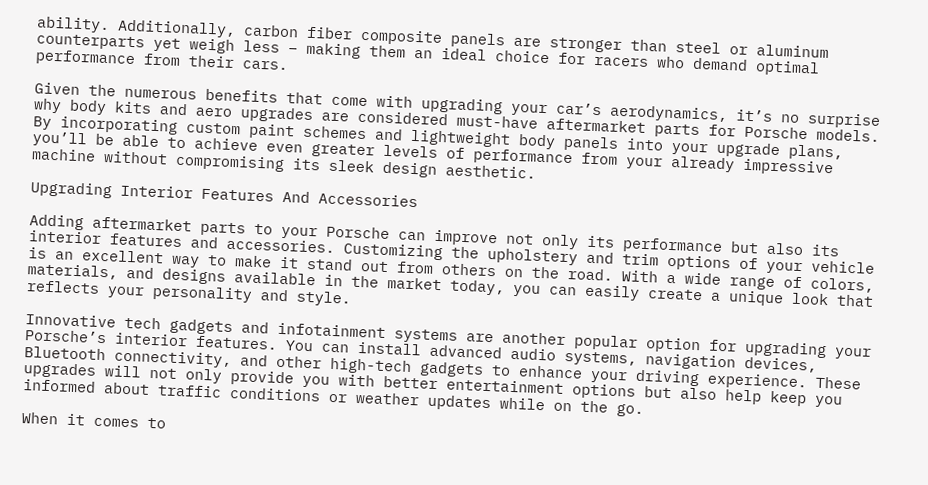ability. Additionally, carbon fiber composite panels are stronger than steel or aluminum counterparts yet weigh less – making them an ideal choice for racers who demand optimal performance from their cars.

Given the numerous benefits that come with upgrading your car’s aerodynamics, it’s no surprise why body kits and aero upgrades are considered must-have aftermarket parts for Porsche models. By incorporating custom paint schemes and lightweight body panels into your upgrade plans, you’ll be able to achieve even greater levels of performance from your already impressive machine without compromising its sleek design aesthetic.

Upgrading Interior Features And Accessories

Adding aftermarket parts to your Porsche can improve not only its performance but also its interior features and accessories. Customizing the upholstery and trim options of your vehicle is an excellent way to make it stand out from others on the road. With a wide range of colors, materials, and designs available in the market today, you can easily create a unique look that reflects your personality and style.

Innovative tech gadgets and infotainment systems are another popular option for upgrading your Porsche’s interior features. You can install advanced audio systems, navigation devices, Bluetooth connectivity, and other high-tech gadgets to enhance your driving experience. These upgrades will not only provide you with better entertainment options but also help keep you informed about traffic conditions or weather updates while on the go.

When it comes to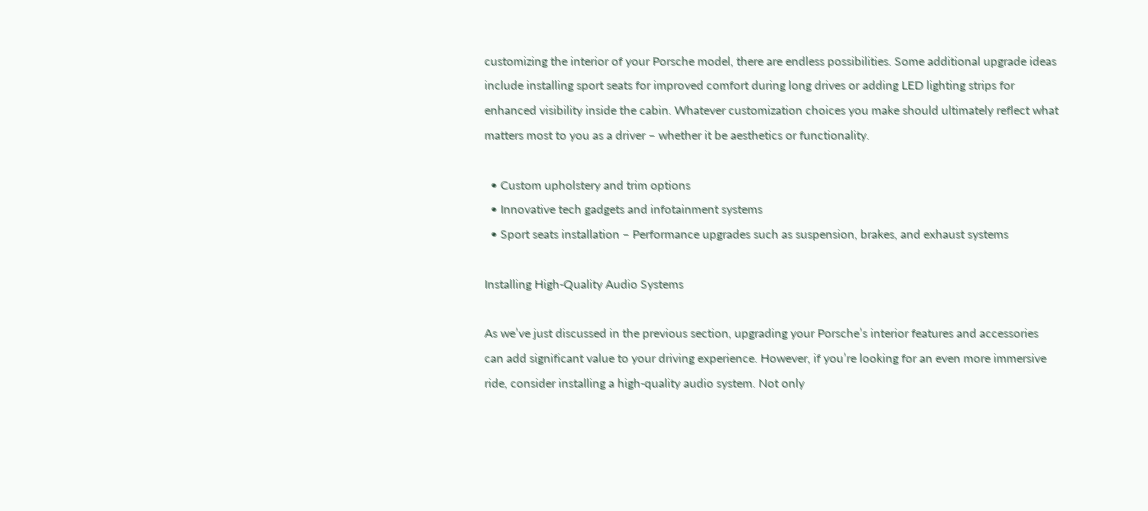customizing the interior of your Porsche model, there are endless possibilities. Some additional upgrade ideas include installing sport seats for improved comfort during long drives or adding LED lighting strips for enhanced visibility inside the cabin. Whatever customization choices you make should ultimately reflect what matters most to you as a driver – whether it be aesthetics or functionality.

  • Custom upholstery and trim options
  • Innovative tech gadgets and infotainment systems
  • Sport seats installation – Performance upgrades such as suspension, brakes, and exhaust systems

Installing High-Quality Audio Systems

As we’ve just discussed in the previous section, upgrading your Porsche’s interior features and accessories can add significant value to your driving experience. However, if you’re looking for an even more immersive ride, consider installing a high-quality audio system. Not only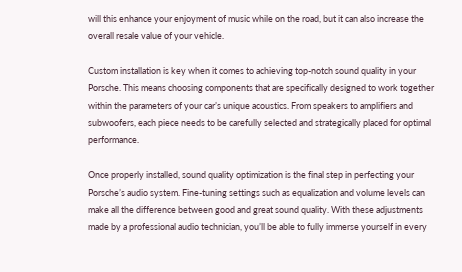will this enhance your enjoyment of music while on the road, but it can also increase the overall resale value of your vehicle.

Custom installation is key when it comes to achieving top-notch sound quality in your Porsche. This means choosing components that are specifically designed to work together within the parameters of your car’s unique acoustics. From speakers to amplifiers and subwoofers, each piece needs to be carefully selected and strategically placed for optimal performance.

Once properly installed, sound quality optimization is the final step in perfecting your Porsche’s audio system. Fine-tuning settings such as equalization and volume levels can make all the difference between good and great sound quality. With these adjustments made by a professional audio technician, you’ll be able to fully immerse yourself in every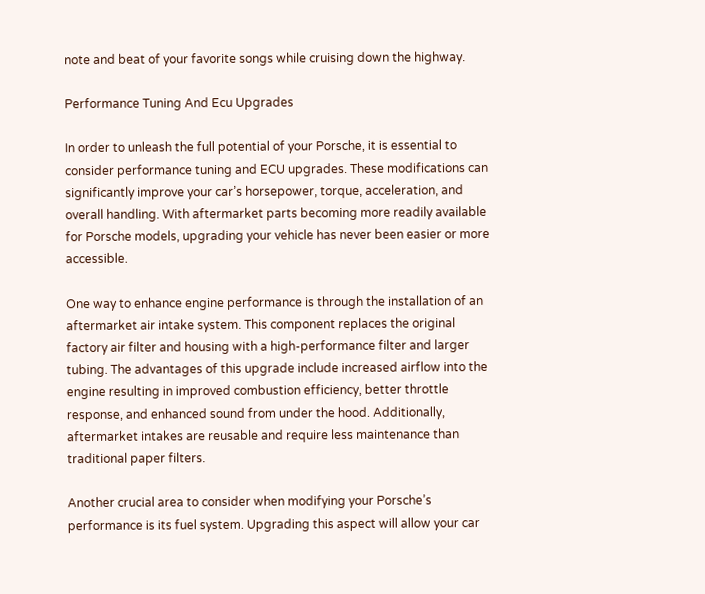note and beat of your favorite songs while cruising down the highway.

Performance Tuning And Ecu Upgrades

In order to unleash the full potential of your Porsche, it is essential to consider performance tuning and ECU upgrades. These modifications can significantly improve your car’s horsepower, torque, acceleration, and overall handling. With aftermarket parts becoming more readily available for Porsche models, upgrading your vehicle has never been easier or more accessible.

One way to enhance engine performance is through the installation of an aftermarket air intake system. This component replaces the original factory air filter and housing with a high-performance filter and larger tubing. The advantages of this upgrade include increased airflow into the engine resulting in improved combustion efficiency, better throttle response, and enhanced sound from under the hood. Additionally, aftermarket intakes are reusable and require less maintenance than traditional paper filters.

Another crucial area to consider when modifying your Porsche’s performance is its fuel system. Upgrading this aspect will allow your car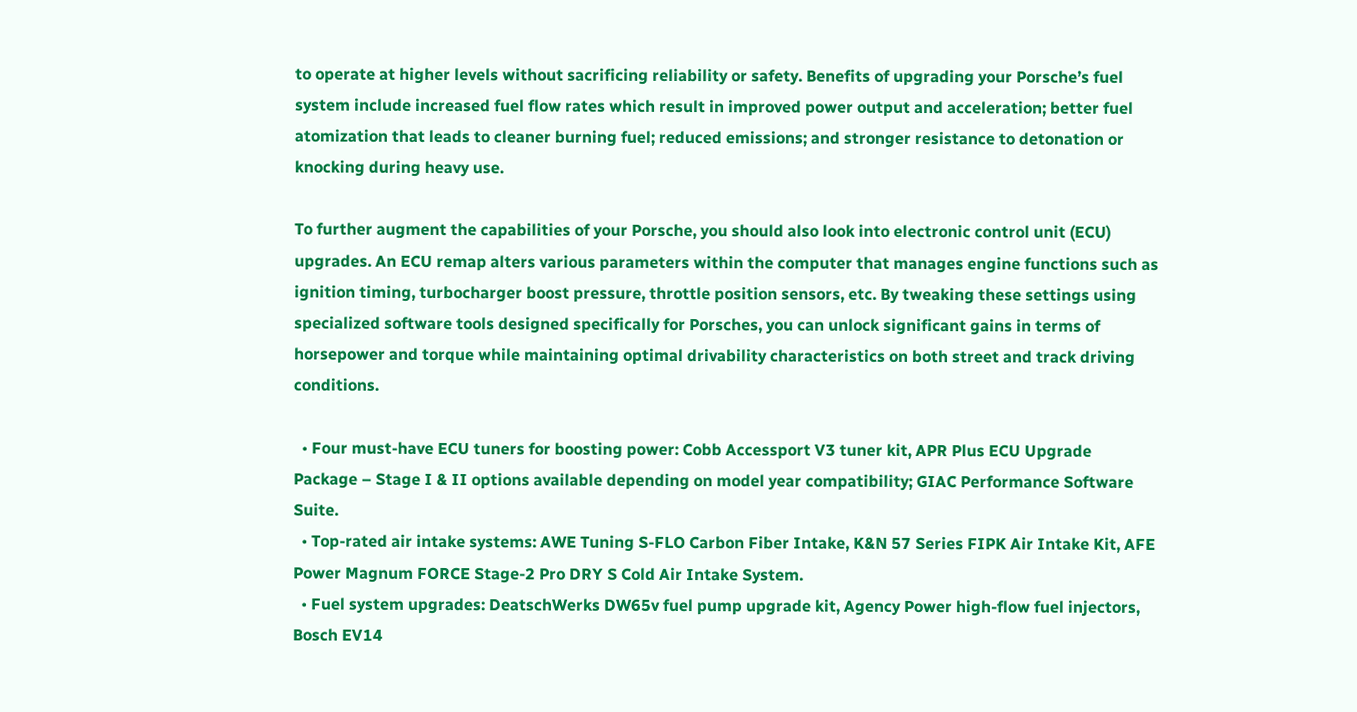to operate at higher levels without sacrificing reliability or safety. Benefits of upgrading your Porsche’s fuel system include increased fuel flow rates which result in improved power output and acceleration; better fuel atomization that leads to cleaner burning fuel; reduced emissions; and stronger resistance to detonation or knocking during heavy use.

To further augment the capabilities of your Porsche, you should also look into electronic control unit (ECU) upgrades. An ECU remap alters various parameters within the computer that manages engine functions such as ignition timing, turbocharger boost pressure, throttle position sensors, etc. By tweaking these settings using specialized software tools designed specifically for Porsches, you can unlock significant gains in terms of horsepower and torque while maintaining optimal drivability characteristics on both street and track driving conditions.

  • Four must-have ECU tuners for boosting power: Cobb Accessport V3 tuner kit, APR Plus ECU Upgrade Package – Stage I & II options available depending on model year compatibility; GIAC Performance Software Suite.
  • Top-rated air intake systems: AWE Tuning S-FLO Carbon Fiber Intake, K&N 57 Series FIPK Air Intake Kit, AFE Power Magnum FORCE Stage-2 Pro DRY S Cold Air Intake System.
  • Fuel system upgrades: DeatschWerks DW65v fuel pump upgrade kit, Agency Power high-flow fuel injectors, Bosch EV14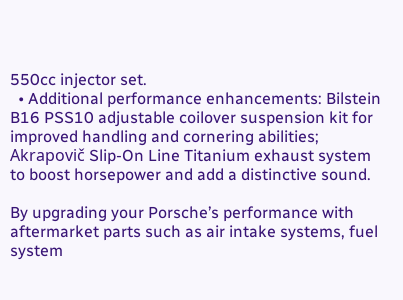550cc injector set.
  • Additional performance enhancements: Bilstein B16 PSS10 adjustable coilover suspension kit for improved handling and cornering abilities; Akrapovič Slip-On Line Titanium exhaust system to boost horsepower and add a distinctive sound.

By upgrading your Porsche’s performance with aftermarket parts such as air intake systems, fuel system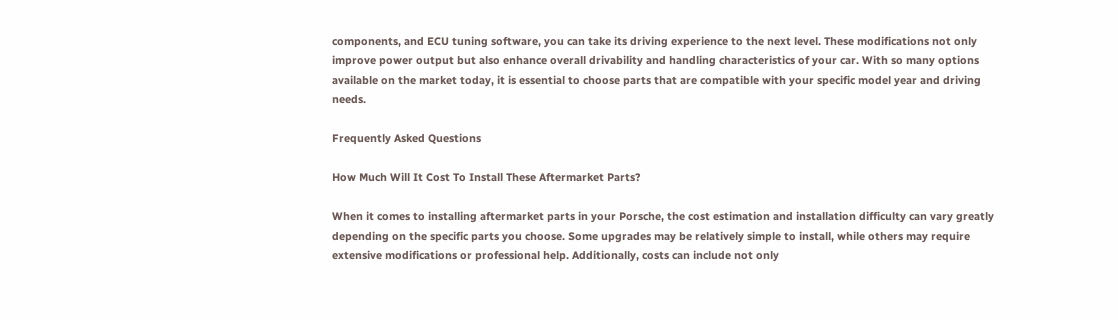components, and ECU tuning software, you can take its driving experience to the next level. These modifications not only improve power output but also enhance overall drivability and handling characteristics of your car. With so many options available on the market today, it is essential to choose parts that are compatible with your specific model year and driving needs.

Frequently Asked Questions

How Much Will It Cost To Install These Aftermarket Parts?

When it comes to installing aftermarket parts in your Porsche, the cost estimation and installation difficulty can vary greatly depending on the specific parts you choose. Some upgrades may be relatively simple to install, while others may require extensive modifications or professional help. Additionally, costs can include not only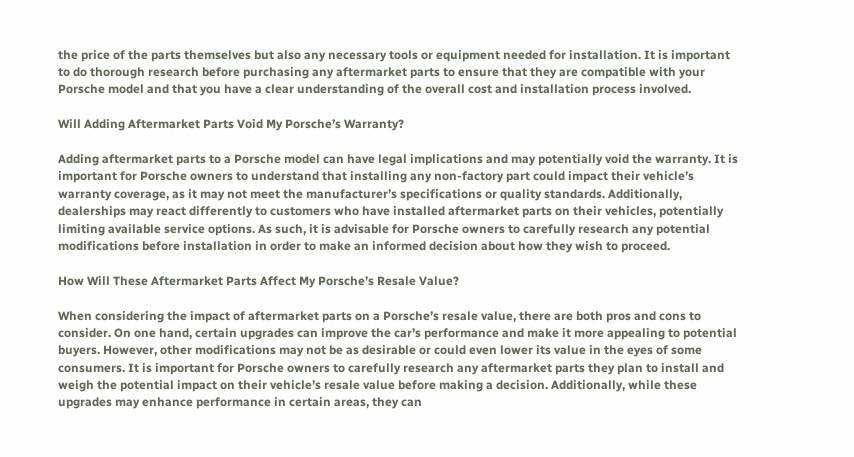the price of the parts themselves but also any necessary tools or equipment needed for installation. It is important to do thorough research before purchasing any aftermarket parts to ensure that they are compatible with your Porsche model and that you have a clear understanding of the overall cost and installation process involved.

Will Adding Aftermarket Parts Void My Porsche’s Warranty?

Adding aftermarket parts to a Porsche model can have legal implications and may potentially void the warranty. It is important for Porsche owners to understand that installing any non-factory part could impact their vehicle’s warranty coverage, as it may not meet the manufacturer’s specifications or quality standards. Additionally, dealerships may react differently to customers who have installed aftermarket parts on their vehicles, potentially limiting available service options. As such, it is advisable for Porsche owners to carefully research any potential modifications before installation in order to make an informed decision about how they wish to proceed.

How Will These Aftermarket Parts Affect My Porsche’s Resale Value?

When considering the impact of aftermarket parts on a Porsche’s resale value, there are both pros and cons to consider. On one hand, certain upgrades can improve the car’s performance and make it more appealing to potential buyers. However, other modifications may not be as desirable or could even lower its value in the eyes of some consumers. It is important for Porsche owners to carefully research any aftermarket parts they plan to install and weigh the potential impact on their vehicle’s resale value before making a decision. Additionally, while these upgrades may enhance performance in certain areas, they can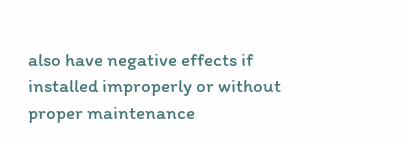also have negative effects if installed improperly or without proper maintenance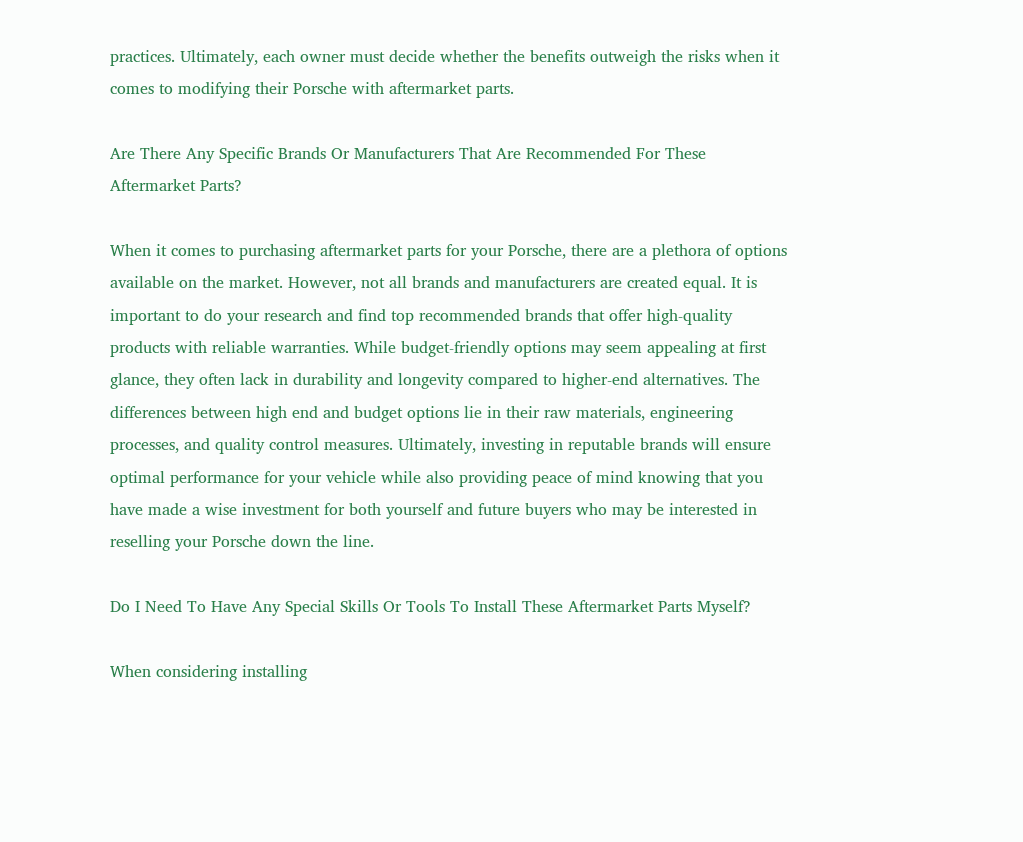practices. Ultimately, each owner must decide whether the benefits outweigh the risks when it comes to modifying their Porsche with aftermarket parts.

Are There Any Specific Brands Or Manufacturers That Are Recommended For These Aftermarket Parts?

When it comes to purchasing aftermarket parts for your Porsche, there are a plethora of options available on the market. However, not all brands and manufacturers are created equal. It is important to do your research and find top recommended brands that offer high-quality products with reliable warranties. While budget-friendly options may seem appealing at first glance, they often lack in durability and longevity compared to higher-end alternatives. The differences between high end and budget options lie in their raw materials, engineering processes, and quality control measures. Ultimately, investing in reputable brands will ensure optimal performance for your vehicle while also providing peace of mind knowing that you have made a wise investment for both yourself and future buyers who may be interested in reselling your Porsche down the line.

Do I Need To Have Any Special Skills Or Tools To Install These Aftermarket Parts Myself?

When considering installing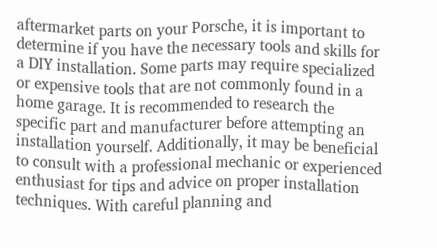aftermarket parts on your Porsche, it is important to determine if you have the necessary tools and skills for a DIY installation. Some parts may require specialized or expensive tools that are not commonly found in a home garage. It is recommended to research the specific part and manufacturer before attempting an installation yourself. Additionally, it may be beneficial to consult with a professional mechanic or experienced enthusiast for tips and advice on proper installation techniques. With careful planning and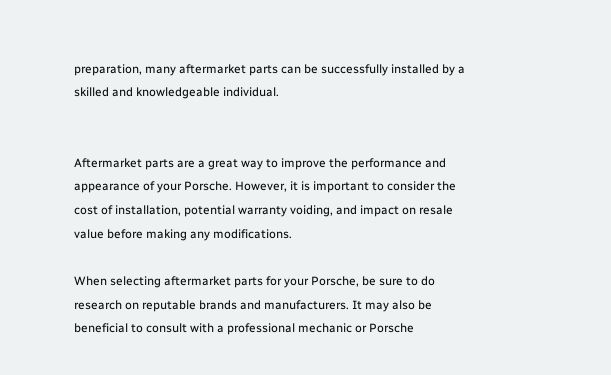preparation, many aftermarket parts can be successfully installed by a skilled and knowledgeable individual.


Aftermarket parts are a great way to improve the performance and appearance of your Porsche. However, it is important to consider the cost of installation, potential warranty voiding, and impact on resale value before making any modifications.

When selecting aftermarket parts for your Porsche, be sure to do research on reputable brands and manufacturers. It may also be beneficial to consult with a professional mechanic or Porsche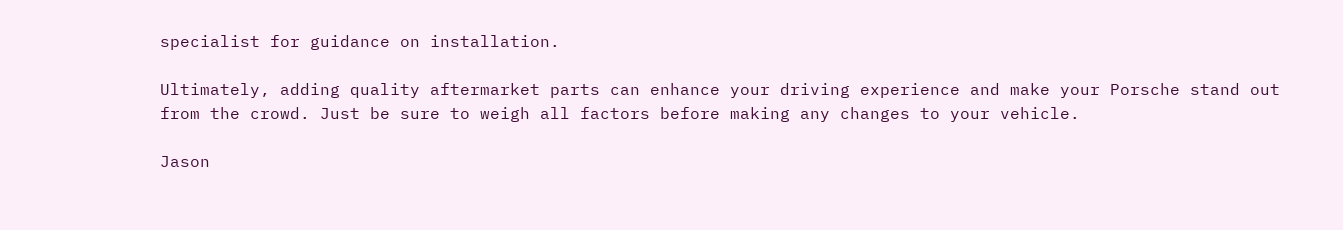specialist for guidance on installation.

Ultimately, adding quality aftermarket parts can enhance your driving experience and make your Porsche stand out from the crowd. Just be sure to weigh all factors before making any changes to your vehicle.

Jason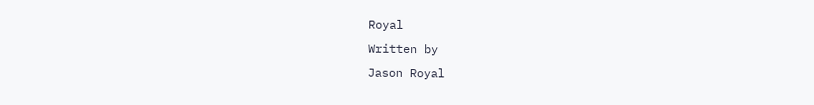Royal
Written by
Jason Royal